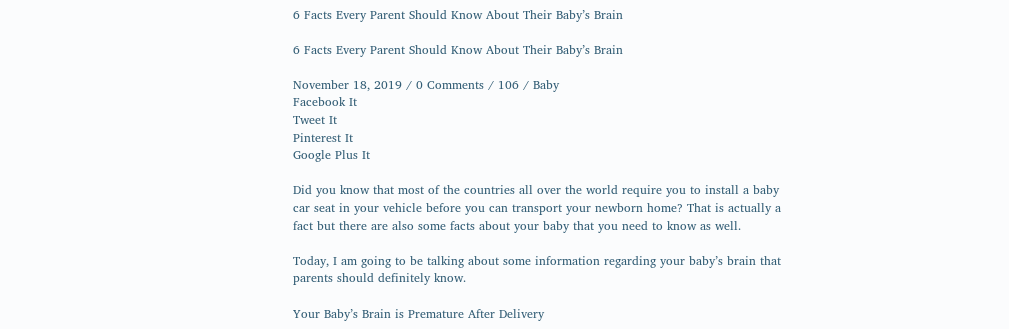6 Facts Every Parent Should Know About Their Baby’s Brain

6 Facts Every Parent Should Know About Their Baby’s Brain

November 18, 2019 / 0 Comments / 106 / Baby
Facebook It
Tweet It
Pinterest It
Google Plus It

Did you know that most of the countries all over the world require you to install a baby
car seat in your vehicle before you can transport your newborn home? That is actually a
fact but there are also some facts about your baby that you need to know as well.

Today, I am going to be talking about some information regarding your baby’s brain that
parents should definitely know.

Your Baby’s Brain is Premature After Delivery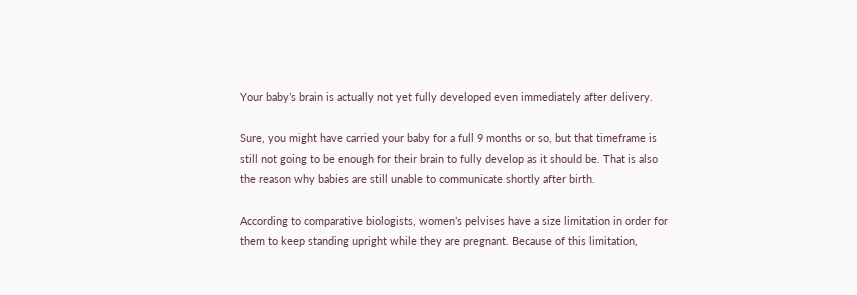Your baby’s brain is actually not yet fully developed even immediately after delivery.

Sure, you might have carried your baby for a full 9 months or so, but that timeframe is
still not going to be enough for their brain to fully develop as it should be. That is also
the reason why babies are still unable to communicate shortly after birth.

According to comparative biologists, women’s pelvises have a size limitation in order for
them to keep standing upright while they are pregnant. Because of this limitation,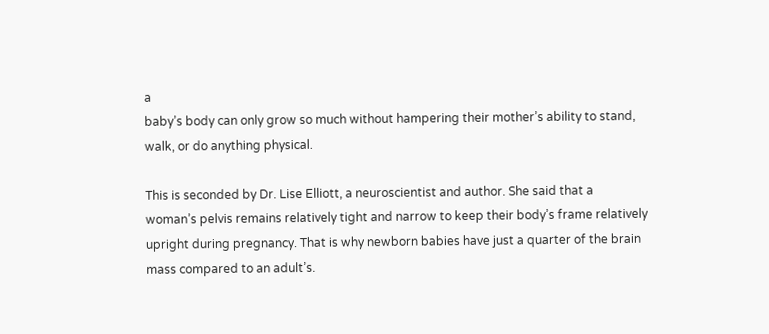a
baby’s body can only grow so much without hampering their mother’s ability to stand,
walk, or do anything physical.

This is seconded by Dr. Lise Elliott, a neuroscientist and author. She said that a
woman’s pelvis remains relatively tight and narrow to keep their body’s frame relatively
upright during pregnancy. That is why newborn babies have just a quarter of the brain
mass compared to an adult’s.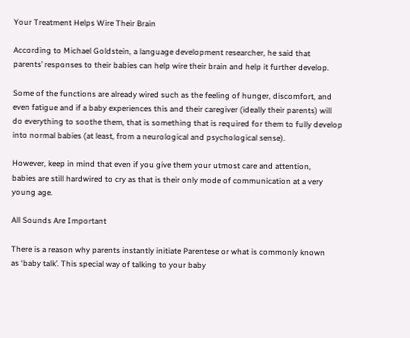Your Treatment Helps Wire Their Brain

According to Michael Goldstein, a language development researcher, he said that
parents’ responses to their babies can help wire their brain and help it further develop.

Some of the functions are already wired such as the feeling of hunger, discomfort, and
even fatigue and if a baby experiences this and their caregiver (ideally their parents) will
do everything to soothe them, that is something that is required for them to fully develop
into normal babies (at least, from a neurological and psychological sense).

However, keep in mind that even if you give them your utmost care and attention,
babies are still hardwired to cry as that is their only mode of communication at a very
young age.

All Sounds Are Important

There is a reason why parents instantly initiate Parentese or what is commonly known
as ‘baby talk’. This special way of talking to your baby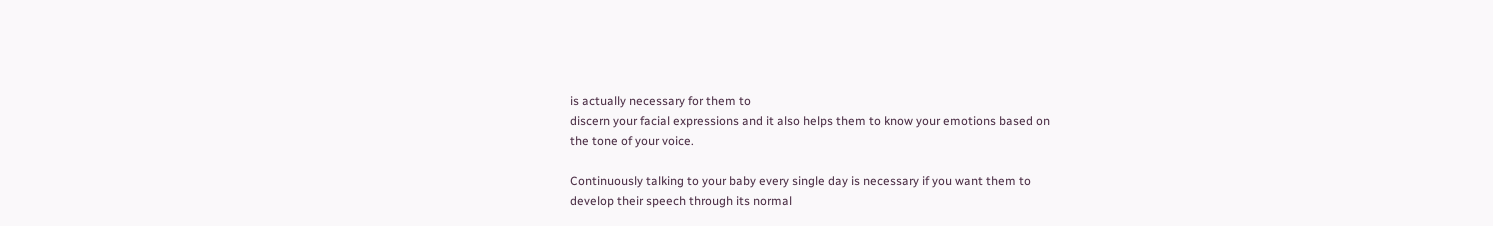is actually necessary for them to
discern your facial expressions and it also helps them to know your emotions based on
the tone of your voice.

Continuously talking to your baby every single day is necessary if you want them to
develop their speech through its normal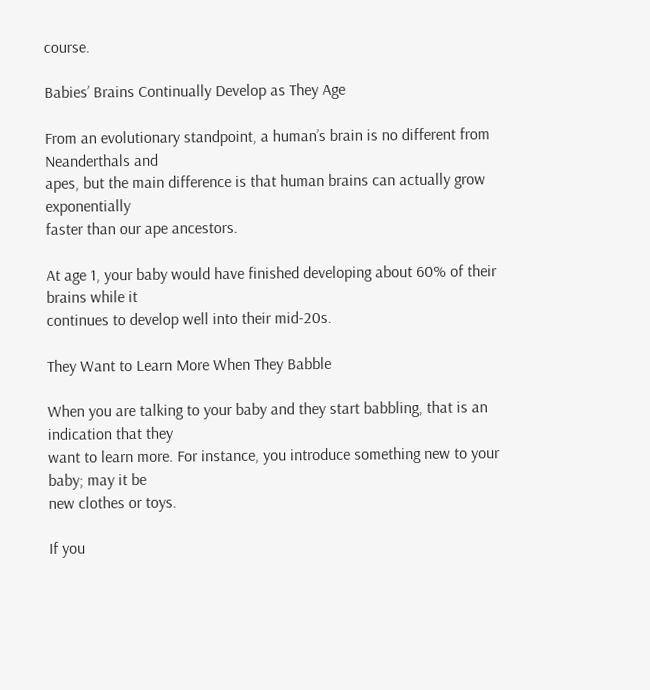course.

Babies’ Brains Continually Develop as They Age

From an evolutionary standpoint, a human’s brain is no different from Neanderthals and
apes, but the main difference is that human brains can actually grow exponentially
faster than our ape ancestors.

At age 1, your baby would have finished developing about 60% of their brains while it
continues to develop well into their mid-20s.

They Want to Learn More When They Babble

When you are talking to your baby and they start babbling, that is an indication that they
want to learn more. For instance, you introduce something new to your baby; may it be
new clothes or toys.

If you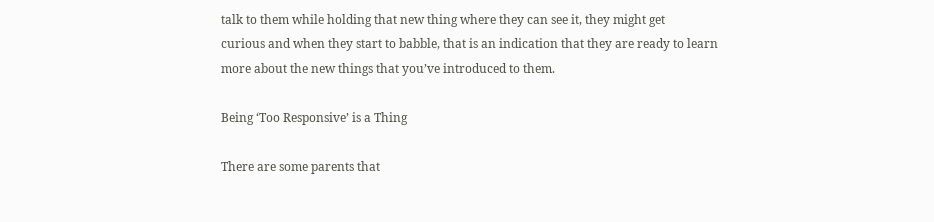talk to them while holding that new thing where they can see it, they might get
curious and when they start to babble, that is an indication that they are ready to learn
more about the new things that you’ve introduced to them.

Being ‘Too Responsive’ is a Thing

There are some parents that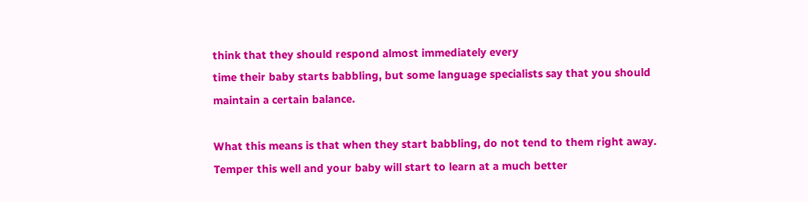think that they should respond almost immediately every
time their baby starts babbling, but some language specialists say that you should
maintain a certain balance.

What this means is that when they start babbling, do not tend to them right away.
Temper this well and your baby will start to learn at a much better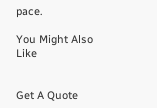pace.

You Might Also Like


Get A Quote